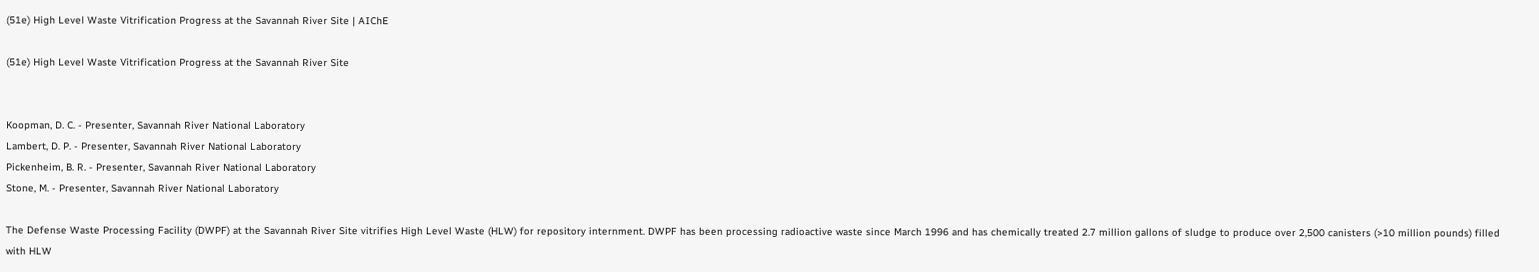(51e) High Level Waste Vitrification Progress at the Savannah River Site | AIChE

(51e) High Level Waste Vitrification Progress at the Savannah River Site


Koopman, D. C. - Presenter, Savannah River National Laboratory
Lambert, D. P. - Presenter, Savannah River National Laboratory
Pickenheim, B. R. - Presenter, Savannah River National Laboratory
Stone, M. - Presenter, Savannah River National Laboratory

The Defense Waste Processing Facility (DWPF) at the Savannah River Site vitrifies High Level Waste (HLW) for repository internment. DWPF has been processing radioactive waste since March 1996 and has chemically treated 2.7 million gallons of sludge to produce over 2,500 canisters (>10 million pounds) filled with HLW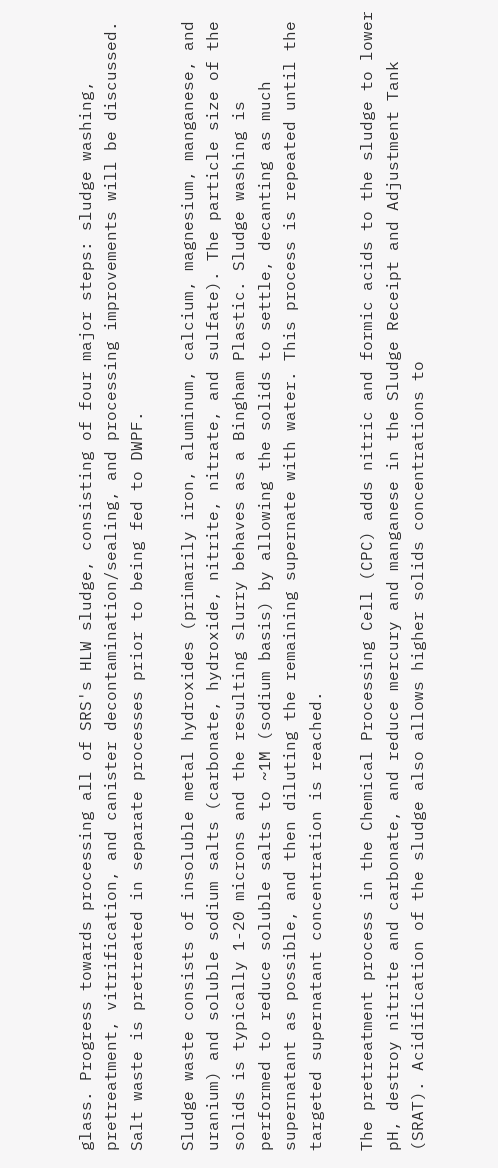glass. Progress towards processing all of SRS's HLW sludge, consisting of four major steps: sludge washing, pretreatment, vitrification, and canister decontamination/sealing, and processing improvements will be discussed. Salt waste is pretreated in separate processes prior to being fed to DWPF.

Sludge waste consists of insoluble metal hydroxides (primarily iron, aluminum, calcium, magnesium, manganese, and uranium) and soluble sodium salts (carbonate, hydroxide, nitrite, nitrate, and sulfate). The particle size of the solids is typically 1-20 microns and the resulting slurry behaves as a Bingham Plastic. Sludge washing is performed to reduce soluble salts to ~1M (sodium basis) by allowing the solids to settle, decanting as much supernatant as possible, and then diluting the remaining supernate with water. This process is repeated until the targeted supernatant concentration is reached.

The pretreatment process in the Chemical Processing Cell (CPC) adds nitric and formic acids to the sludge to lower pH, destroy nitrite and carbonate, and reduce mercury and manganese in the Sludge Receipt and Adjustment Tank (SRAT). Acidification of the sludge also allows higher solids concentrations to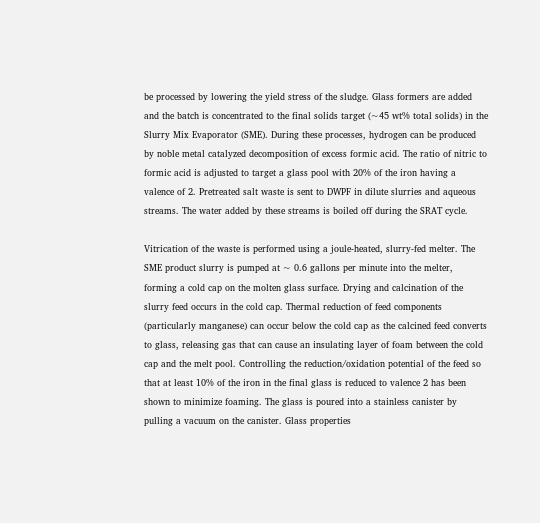be processed by lowering the yield stress of the sludge. Glass formers are added and the batch is concentrated to the final solids target (~45 wt% total solids) in the Slurry Mix Evaporator (SME). During these processes, hydrogen can be produced by noble metal catalyzed decomposition of excess formic acid. The ratio of nitric to formic acid is adjusted to target a glass pool with 20% of the iron having a valence of 2. Pretreated salt waste is sent to DWPF in dilute slurries and aqueous streams. The water added by these streams is boiled off during the SRAT cycle.

Vitrication of the waste is performed using a joule-heated, slurry-fed melter. The SME product slurry is pumped at ~ 0.6 gallons per minute into the melter, forming a cold cap on the molten glass surface. Drying and calcination of the slurry feed occurs in the cold cap. Thermal reduction of feed components (particularly manganese) can occur below the cold cap as the calcined feed converts to glass, releasing gas that can cause an insulating layer of foam between the cold cap and the melt pool. Controlling the reduction/oxidation potential of the feed so that at least 10% of the iron in the final glass is reduced to valence 2 has been shown to minimize foaming. The glass is poured into a stainless canister by pulling a vacuum on the canister. Glass properties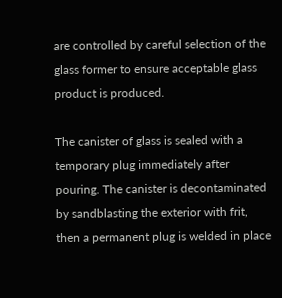are controlled by careful selection of the glass former to ensure acceptable glass product is produced.

The canister of glass is sealed with a temporary plug immediately after pouring. The canister is decontaminated by sandblasting the exterior with frit, then a permanent plug is welded in place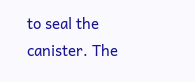to seal the canister. The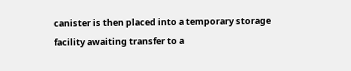canister is then placed into a temporary storage facility awaiting transfer to a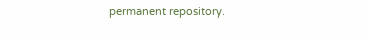permanent repository.